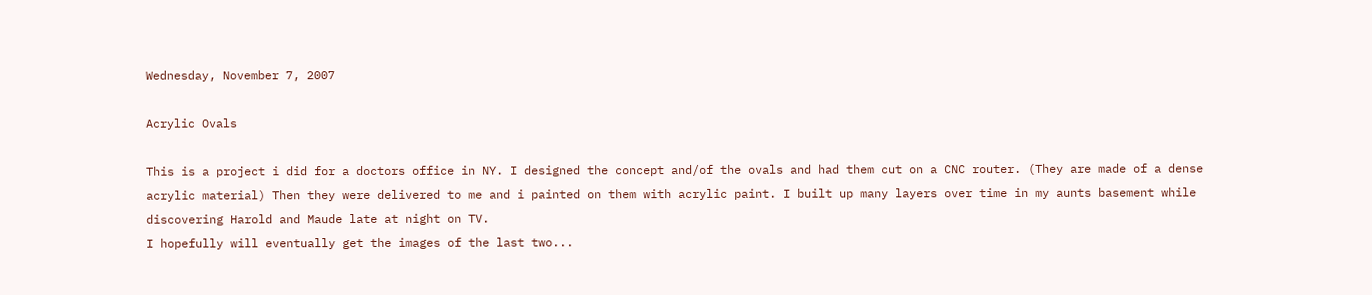Wednesday, November 7, 2007

Acrylic Ovals

This is a project i did for a doctors office in NY. I designed the concept and/of the ovals and had them cut on a CNC router. (They are made of a dense acrylic material) Then they were delivered to me and i painted on them with acrylic paint. I built up many layers over time in my aunts basement while discovering Harold and Maude late at night on TV.
I hopefully will eventually get the images of the last two...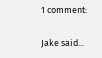1 comment:

Jake said...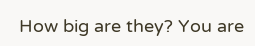How big are they? You are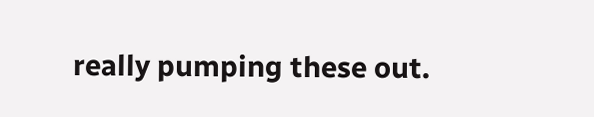really pumping these out.